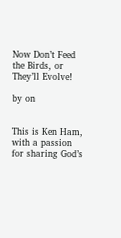Now Don’t Feed the Birds, or They’ll Evolve!

by on


This is Ken Ham, with a passion for sharing God’s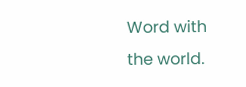Word with the world.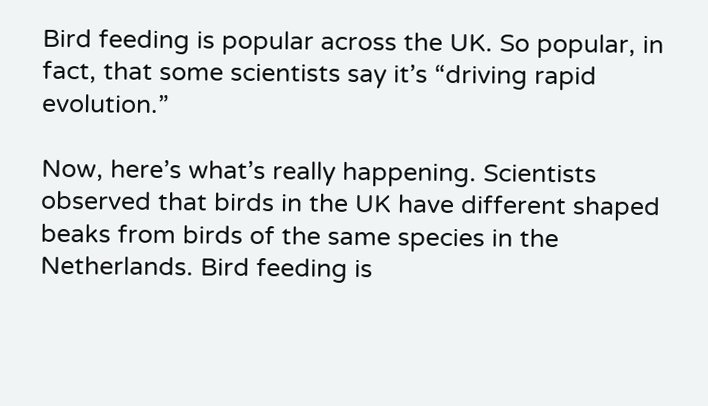Bird feeding is popular across the UK. So popular, in fact, that some scientists say it’s “driving rapid evolution.”

Now, here’s what’s really happening. Scientists observed that birds in the UK have different shaped beaks from birds of the same species in the Netherlands. Bird feeding is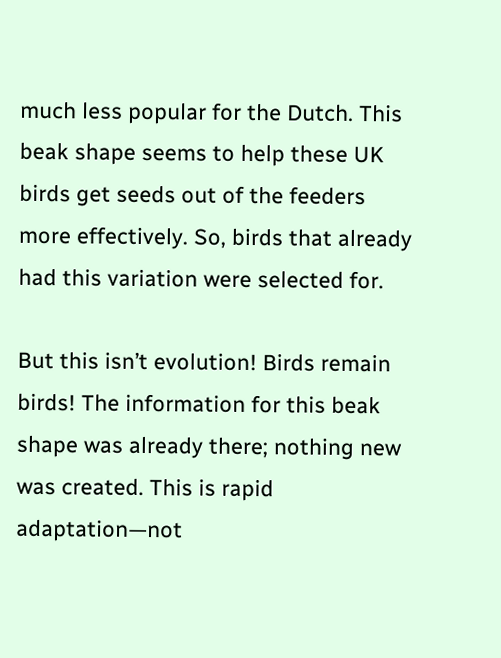much less popular for the Dutch. This beak shape seems to help these UK birds get seeds out of the feeders more effectively. So, birds that already had this variation were selected for.

But this isn’t evolution! Birds remain birds! The information for this beak shape was already there; nothing new was created. This is rapid adaptation—not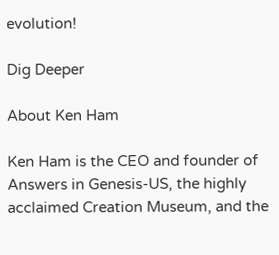evolution!

Dig Deeper

About Ken Ham

Ken Ham is the CEO and founder of Answers in Genesis-US, the highly acclaimed Creation Museum, and the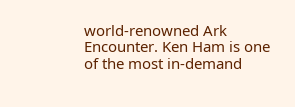world-renowned Ark Encounter. Ken Ham is one of the most in-demand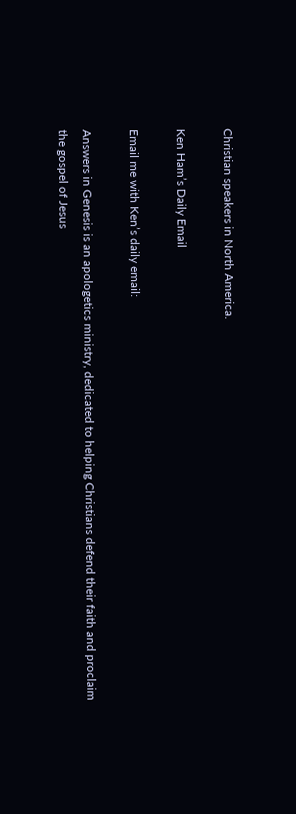Christian speakers in North America.

Ken Ham’s Daily Email

Email me with Ken’s daily email:

Answers in Genesis is an apologetics ministry, dedicated to helping Christians defend their faith and proclaim the gospel of Jesus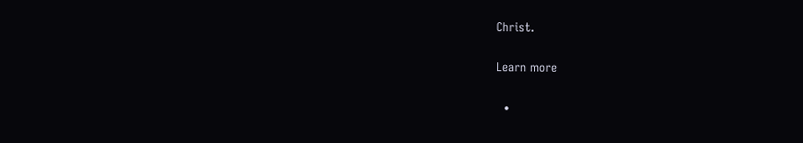Christ.

Learn more

  •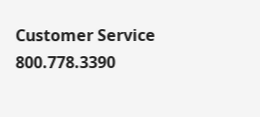Customer Service 800.778.3390